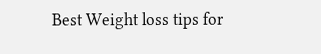Best Weight loss tips for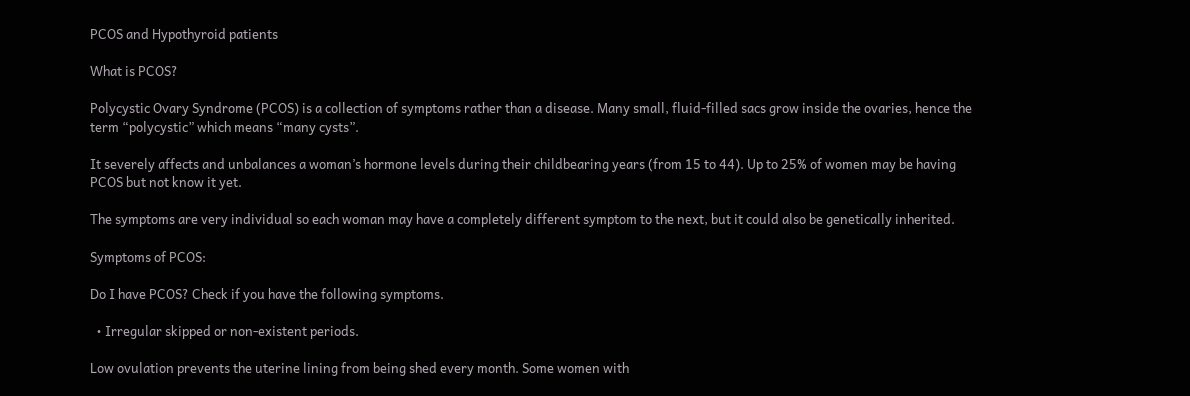PCOS and Hypothyroid patients

What is PCOS?

Polycystic Ovary Syndrome (PCOS) is a collection of symptoms rather than a disease. Many small, fluid-filled sacs grow inside the ovaries, hence the term “polycystic” which means “many cysts”.

It severely affects and unbalances a woman’s hormone levels during their childbearing years (from 15 to 44). Up to 25% of women may be having PCOS but not know it yet.

The symptoms are very individual so each woman may have a completely different symptom to the next, but it could also be genetically inherited.

Symptoms of PCOS:

Do I have PCOS? Check if you have the following symptoms.

  • Irregular skipped or non-existent periods.

Low ovulation prevents the uterine lining from being shed every month. Some women with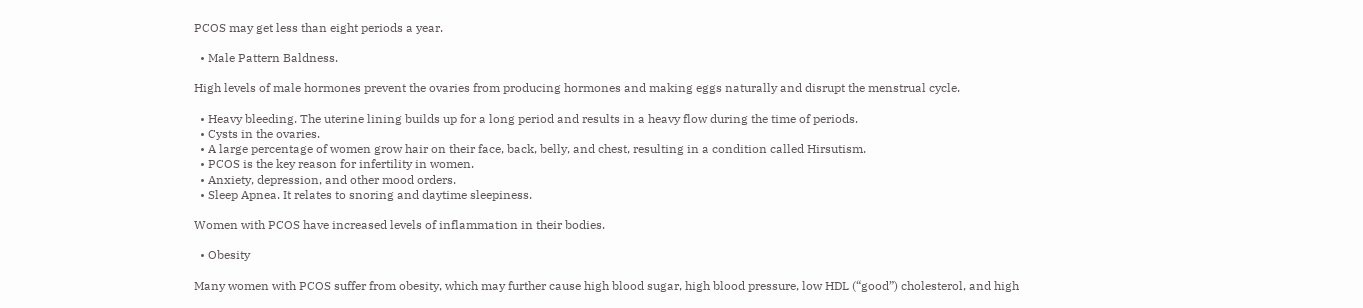PCOS may get less than eight periods a year.

  • Male Pattern Baldness.

High levels of male hormones prevent the ovaries from producing hormones and making eggs naturally and disrupt the menstrual cycle.

  • Heavy bleeding. The uterine lining builds up for a long period and results in a heavy flow during the time of periods.
  • Cysts in the ovaries.
  • A large percentage of women grow hair on their face, back, belly, and chest, resulting in a condition called Hirsutism.
  • PCOS is the key reason for infertility in women.
  • Anxiety, depression, and other mood orders.
  • Sleep Apnea. It relates to snoring and daytime sleepiness.

Women with PCOS have increased levels of inflammation in their bodies.

  • Obesity

Many women with PCOS suffer from obesity, which may further cause high blood sugar, high blood pressure, low HDL (“good”) cholesterol, and high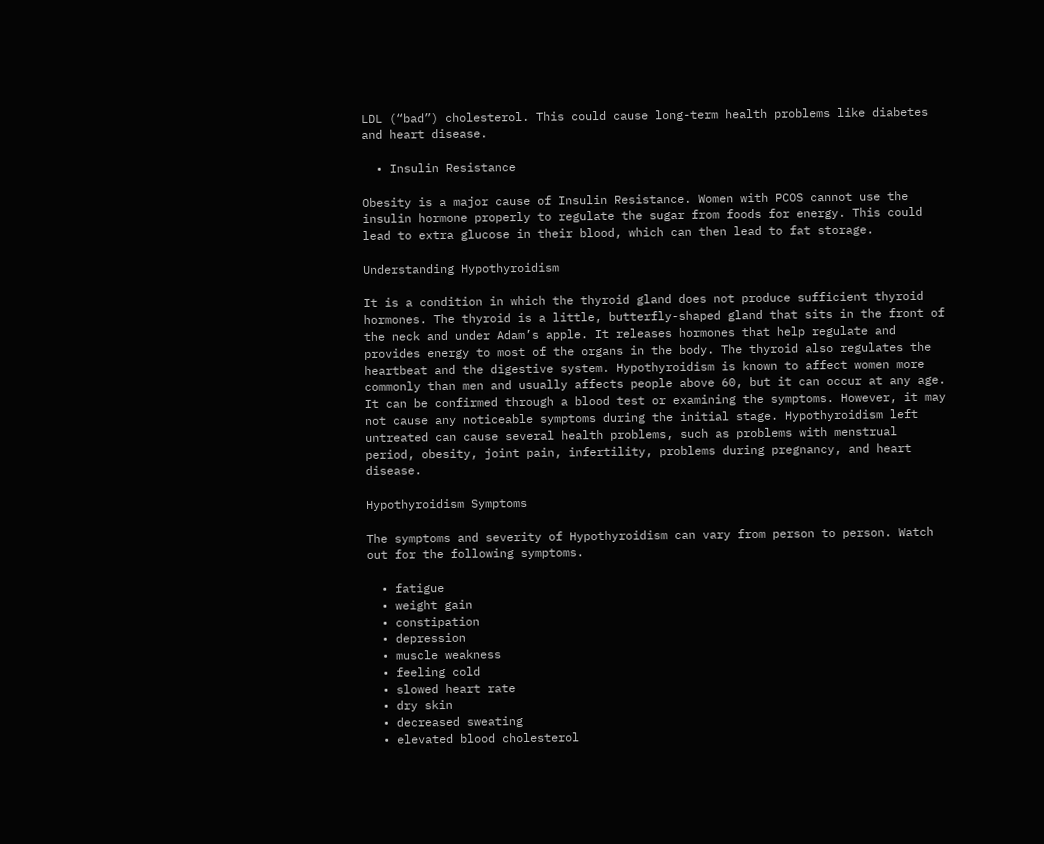LDL (“bad”) cholesterol. This could cause long-term health problems like diabetes and heart disease.

  • Insulin Resistance

Obesity is a major cause of Insulin Resistance. Women with PCOS cannot use the insulin hormone properly to regulate the sugar from foods for energy. This could lead to extra glucose in their blood, which can then lead to fat storage.

Understanding Hypothyroidism

It is a condition in which the thyroid gland does not produce sufficient thyroid hormones. The thyroid is a little, butterfly-shaped gland that sits in the front of the neck and under Adam’s apple. It releases hormones that help regulate and provides energy to most of the organs in the body. The thyroid also regulates the heartbeat and the digestive system. Hypothyroidism is known to affect women more commonly than men and usually affects people above 60, but it can occur at any age. It can be confirmed through a blood test or examining the symptoms. However, it may not cause any noticeable symptoms during the initial stage. Hypothyroidism left untreated can cause several health problems, such as problems with menstrual period, obesity, joint pain, infertility, problems during pregnancy, and heart disease.

Hypothyroidism Symptoms

The symptoms and severity of Hypothyroidism can vary from person to person. Watch out for the following symptoms.

  • fatigue
  • weight gain
  • constipation
  • depression
  • muscle weakness
  • feeling cold
  • slowed heart rate
  • dry skin
  • decreased sweating
  • elevated blood cholesterol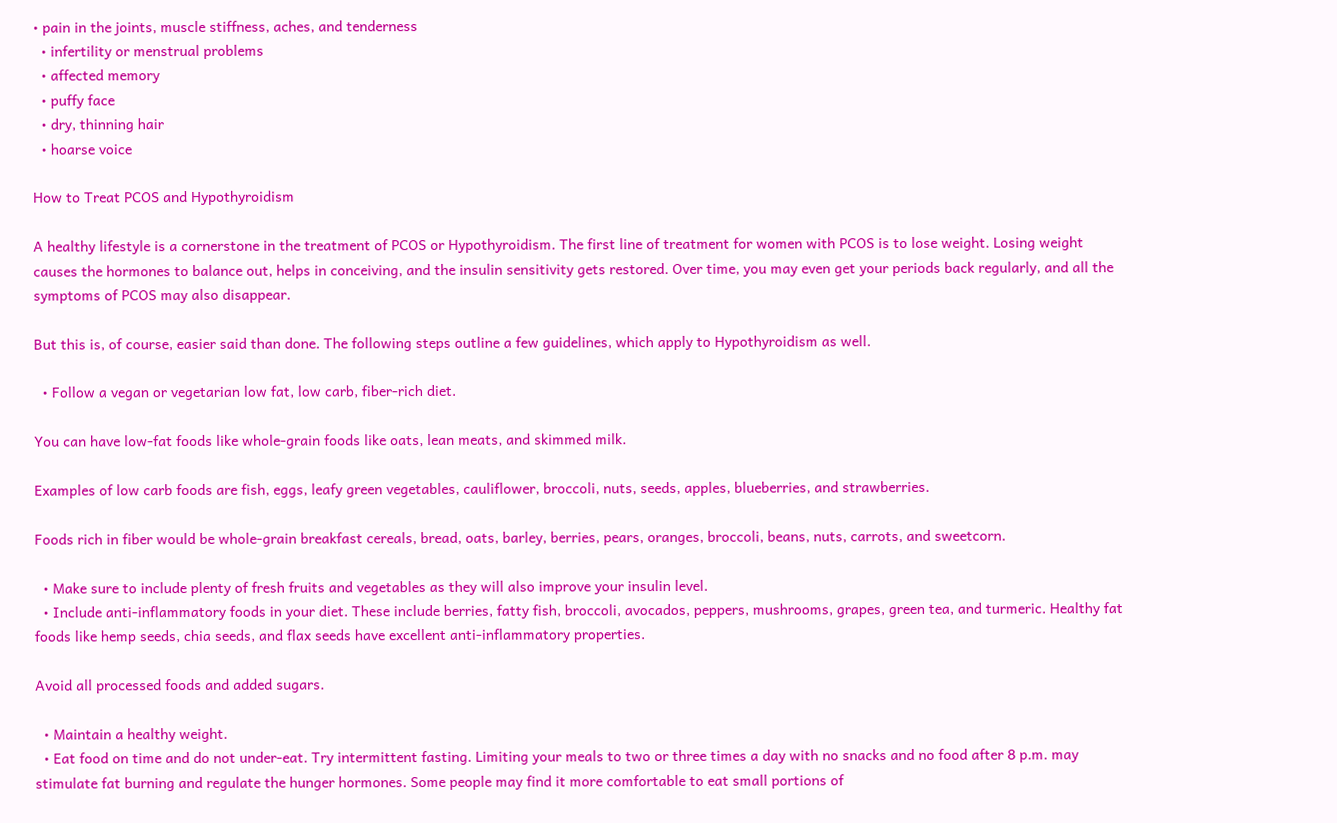• pain in the joints, muscle stiffness, aches, and tenderness
  • infertility or menstrual problems
  • affected memory
  • puffy face
  • dry, thinning hair
  • hoarse voice

How to Treat PCOS and Hypothyroidism

A healthy lifestyle is a cornerstone in the treatment of PCOS or Hypothyroidism. The first line of treatment for women with PCOS is to lose weight. Losing weight causes the hormones to balance out, helps in conceiving, and the insulin sensitivity gets restored. Over time, you may even get your periods back regularly, and all the symptoms of PCOS may also disappear.

But this is, of course, easier said than done. The following steps outline a few guidelines, which apply to Hypothyroidism as well.

  • Follow a vegan or vegetarian low fat, low carb, fiber-rich diet.

You can have low-fat foods like whole-grain foods like oats, lean meats, and skimmed milk.

Examples of low carb foods are fish, eggs, leafy green vegetables, cauliflower, broccoli, nuts, seeds, apples, blueberries, and strawberries.

Foods rich in fiber would be whole-grain breakfast cereals, bread, oats, barley, berries, pears, oranges, broccoli, beans, nuts, carrots, and sweetcorn.

  • Make sure to include plenty of fresh fruits and vegetables as they will also improve your insulin level.
  • Include anti-inflammatory foods in your diet. These include berries, fatty fish, broccoli, avocados, peppers, mushrooms, grapes, green tea, and turmeric. Healthy fat foods like hemp seeds, chia seeds, and flax seeds have excellent anti-inflammatory properties.

Avoid all processed foods and added sugars.

  • Maintain a healthy weight.
  • Eat food on time and do not under-eat. Try intermittent fasting. Limiting your meals to two or three times a day with no snacks and no food after 8 p.m. may stimulate fat burning and regulate the hunger hormones. Some people may find it more comfortable to eat small portions of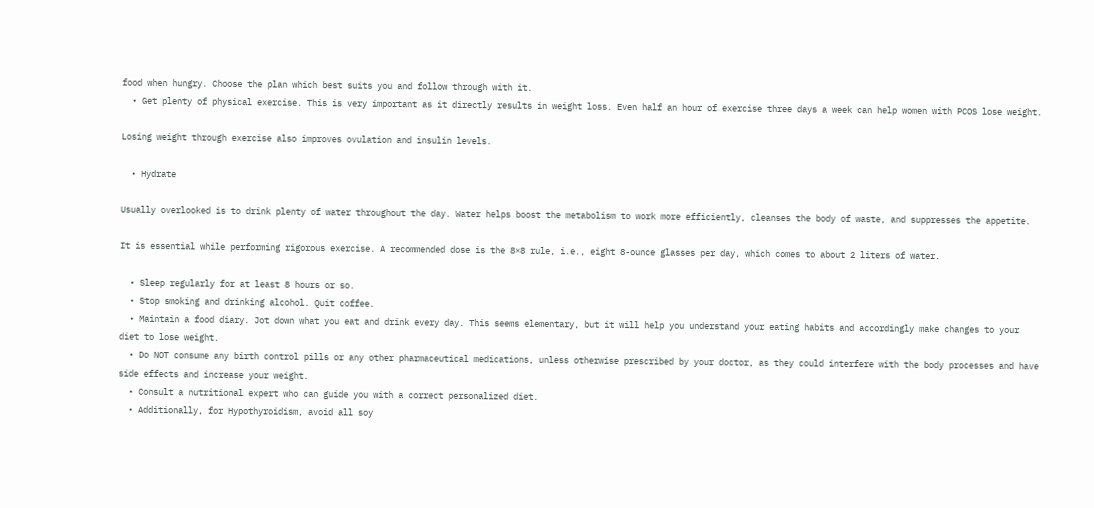food when hungry. Choose the plan which best suits you and follow through with it.
  • Get plenty of physical exercise. This is very important as it directly results in weight loss. Even half an hour of exercise three days a week can help women with PCOS lose weight.

Losing weight through exercise also improves ovulation and insulin levels.

  • Hydrate

Usually overlooked is to drink plenty of water throughout the day. Water helps boost the metabolism to work more efficiently, cleanses the body of waste, and suppresses the appetite.

It is essential while performing rigorous exercise. A recommended dose is the 8×8 rule, i.e., eight 8-ounce glasses per day, which comes to about 2 liters of water.

  • Sleep regularly for at least 8 hours or so.
  • Stop smoking and drinking alcohol. Quit coffee.
  • Maintain a food diary. Jot down what you eat and drink every day. This seems elementary, but it will help you understand your eating habits and accordingly make changes to your diet to lose weight.
  • Do NOT consume any birth control pills or any other pharmaceutical medications, unless otherwise prescribed by your doctor, as they could interfere with the body processes and have side effects and increase your weight.
  • Consult a nutritional expert who can guide you with a correct personalized diet.
  • Additionally, for Hypothyroidism, avoid all soy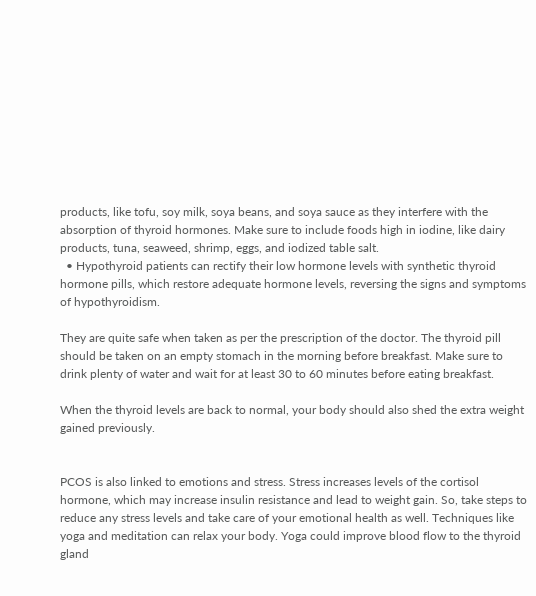products, like tofu, soy milk, soya beans, and soya sauce as they interfere with the absorption of thyroid hormones. Make sure to include foods high in iodine, like dairy products, tuna, seaweed, shrimp, eggs, and iodized table salt.
  • Hypothyroid patients can rectify their low hormone levels with synthetic thyroid hormone pills, which restore adequate hormone levels, reversing the signs and symptoms of hypothyroidism.

They are quite safe when taken as per the prescription of the doctor. The thyroid pill should be taken on an empty stomach in the morning before breakfast. Make sure to drink plenty of water and wait for at least 30 to 60 minutes before eating breakfast.

When the thyroid levels are back to normal, your body should also shed the extra weight gained previously.


PCOS is also linked to emotions and stress. Stress increases levels of the cortisol hormone, which may increase insulin resistance and lead to weight gain. So, take steps to reduce any stress levels and take care of your emotional health as well. Techniques like yoga and meditation can relax your body. Yoga could improve blood flow to the thyroid gland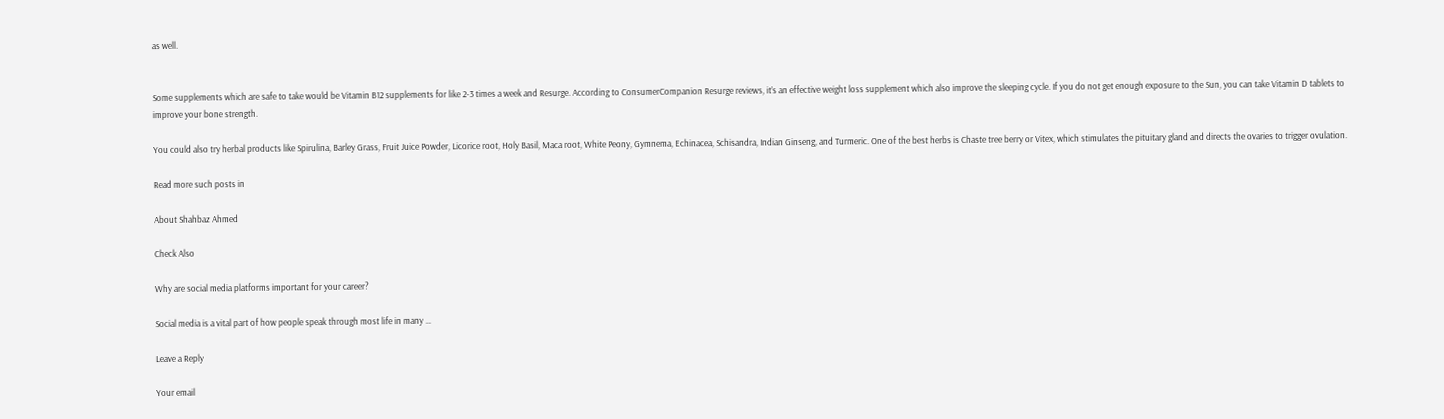as well.


Some supplements which are safe to take would be Vitamin B12 supplements for like 2-3 times a week and Resurge. According to ConsumerCompanion Resurge reviews, it’s an effective weight loss supplement which also improve the sleeping cycle. If you do not get enough exposure to the Sun, you can take Vitamin D tablets to improve your bone strength.

You could also try herbal products like Spirulina, Barley Grass, Fruit Juice Powder, Licorice root, Holy Basil, Maca root, White Peony, Gymnema, Echinacea, Schisandra, Indian Ginseng, and Turmeric. One of the best herbs is Chaste tree berry or Vitex, which stimulates the pituitary gland and directs the ovaries to trigger ovulation.

Read more such posts in

About Shahbaz Ahmed

Check Also

Why are social media platforms important for your career?

Social media is a vital part of how people speak through most life in many …

Leave a Reply

Your email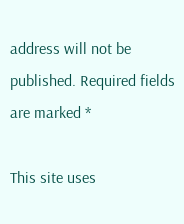address will not be published. Required fields are marked *

This site uses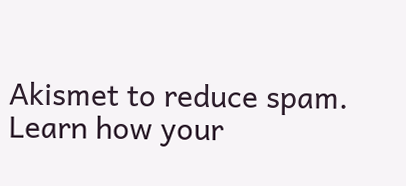Akismet to reduce spam. Learn how your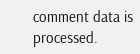comment data is processed.